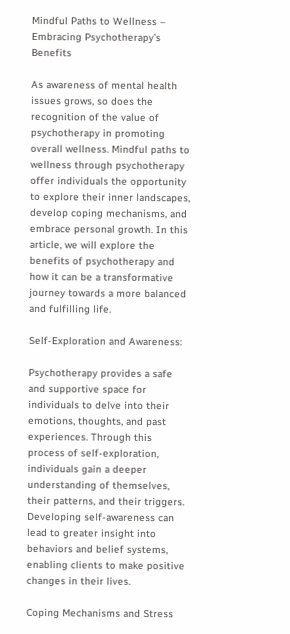Mindful Paths to Wellness – Embracing Psychotherapy’s Benefits

As awareness of mental health issues grows, so does the recognition of the value of psychotherapy in promoting overall wellness. Mindful paths to wellness through psychotherapy offer individuals the opportunity to explore their inner landscapes, develop coping mechanisms, and embrace personal growth. In this article, we will explore the benefits of psychotherapy and how it can be a transformative journey towards a more balanced and fulfilling life.

Self-Exploration and Awareness:

Psychotherapy provides a safe and supportive space for individuals to delve into their emotions, thoughts, and past experiences. Through this process of self-exploration, individuals gain a deeper understanding of themselves, their patterns, and their triggers. Developing self-awareness can lead to greater insight into behaviors and belief systems, enabling clients to make positive changes in their lives.

Coping Mechanisms and Stress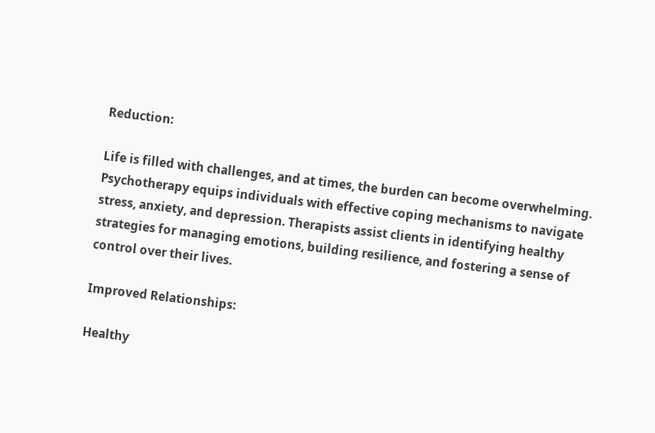Reduction:

Life is filled with challenges, and at times, the burden can become overwhelming. Psychotherapy equips individuals with effective coping mechanisms to navigate stress, anxiety, and depression. Therapists assist clients in identifying healthy strategies for managing emotions, building resilience, and fostering a sense of control over their lives.

Improved Relationships:

Healthy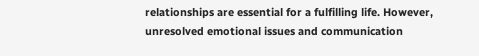relationships are essential for a fulfilling life. However, unresolved emotional issues and communication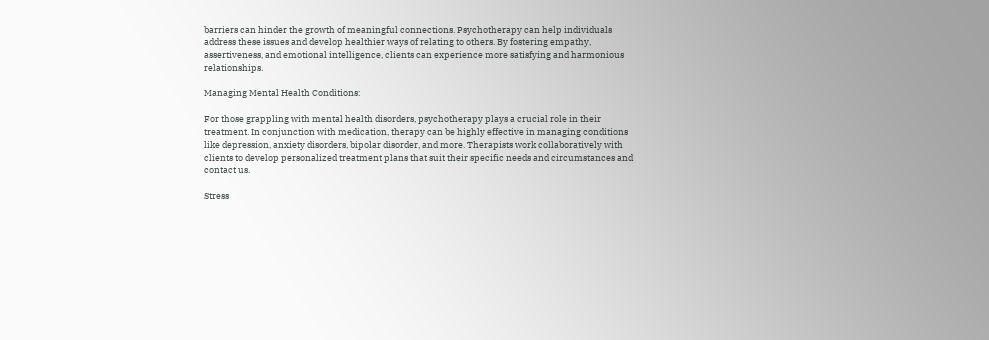barriers can hinder the growth of meaningful connections. Psychotherapy can help individuals address these issues and develop healthier ways of relating to others. By fostering empathy, assertiveness, and emotional intelligence, clients can experience more satisfying and harmonious relationships.

Managing Mental Health Conditions:

For those grappling with mental health disorders, psychotherapy plays a crucial role in their treatment. In conjunction with medication, therapy can be highly effective in managing conditions like depression, anxiety disorders, bipolar disorder, and more. Therapists work collaboratively with clients to develop personalized treatment plans that suit their specific needs and circumstances and contact us.

Stress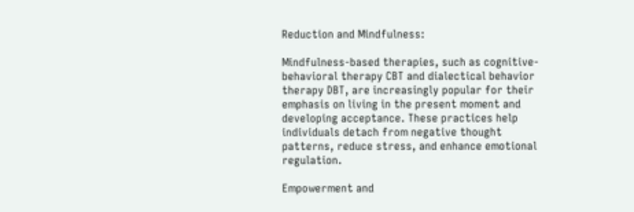Reduction and Mindfulness:

Mindfulness-based therapies, such as cognitive-behavioral therapy CBT and dialectical behavior therapy DBT, are increasingly popular for their emphasis on living in the present moment and developing acceptance. These practices help individuals detach from negative thought patterns, reduce stress, and enhance emotional regulation.

Empowerment and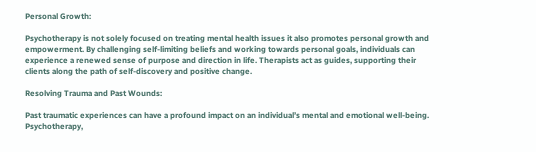Personal Growth:

Psychotherapy is not solely focused on treating mental health issues it also promotes personal growth and empowerment. By challenging self-limiting beliefs and working towards personal goals, individuals can experience a renewed sense of purpose and direction in life. Therapists act as guides, supporting their clients along the path of self-discovery and positive change.

Resolving Trauma and Past Wounds:

Past traumatic experiences can have a profound impact on an individual’s mental and emotional well-being. Psychotherapy,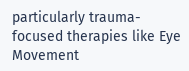particularly trauma-focused therapies like Eye Movement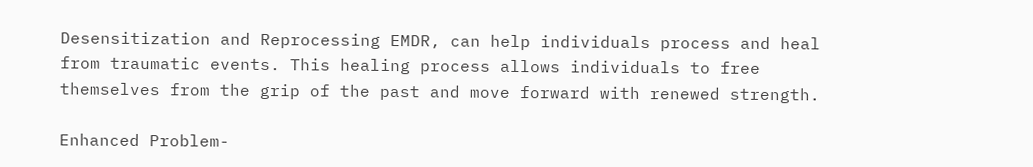Desensitization and Reprocessing EMDR, can help individuals process and heal from traumatic events. This healing process allows individuals to free themselves from the grip of the past and move forward with renewed strength.

Enhanced Problem-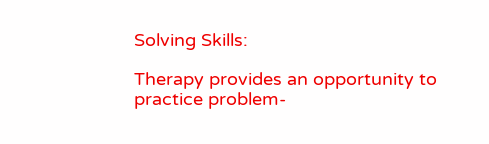Solving Skills:

Therapy provides an opportunity to practice problem-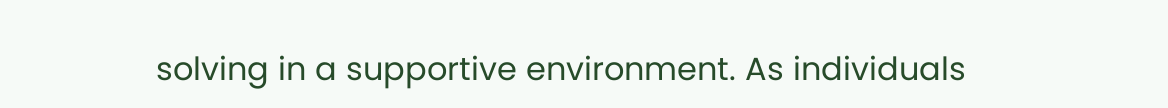solving in a supportive environment. As individuals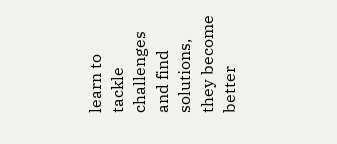learn to tackle challenges and find solutions, they become better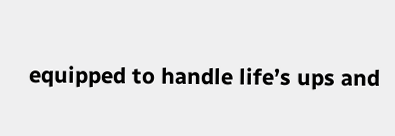equipped to handle life’s ups and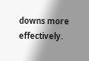downs more effectively.